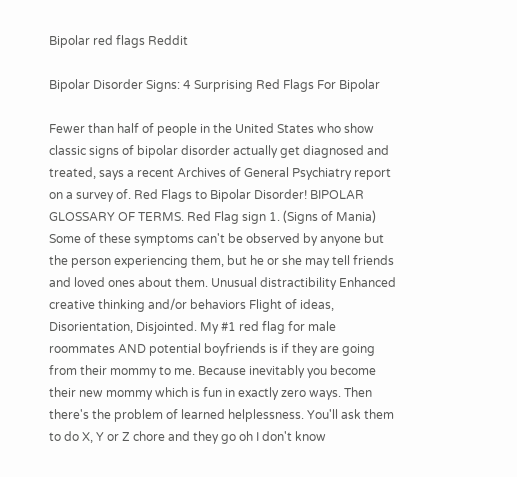Bipolar red flags Reddit

Bipolar Disorder Signs: 4 Surprising Red Flags For Bipolar

Fewer than half of people in the United States who show classic signs of bipolar disorder actually get diagnosed and treated, says a recent Archives of General Psychiatry report on a survey of. Red Flags to Bipolar Disorder! BIPOLAR GLOSSARY OF TERMS. Red Flag sign 1. (Signs of Mania) Some of these symptoms can't be observed by anyone but the person experiencing them, but he or she may tell friends and loved ones about them. Unusual distractibility Enhanced creative thinking and/or behaviors Flight of ideas, Disorientation, Disjointed. My #1 red flag for male roommates AND potential boyfriends is if they are going from their mommy to me. Because inevitably you become their new mommy which is fun in exactly zero ways. Then there's the problem of learned helplessness. You'll ask them to do X, Y or Z chore and they go oh I don't know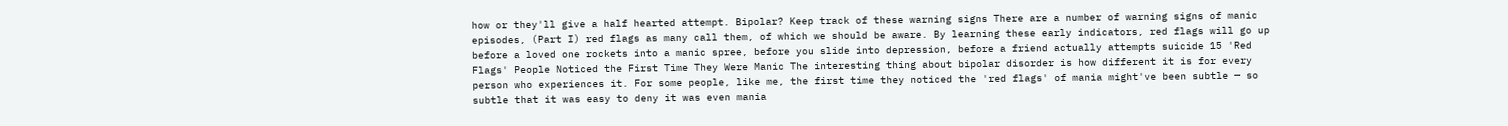how or they'll give a half hearted attempt. Bipolar? Keep track of these warning signs There are a number of warning signs of manic episodes, (Part I) red flags as many call them, of which we should be aware. By learning these early indicators, red flags will go up before a loved one rockets into a manic spree, before you slide into depression, before a friend actually attempts suicide 15 'Red Flags' People Noticed the First Time They Were Manic The interesting thing about bipolar disorder is how different it is for every person who experiences it. For some people, like me, the first time they noticed the 'red flags' of mania might've been subtle — so subtle that it was easy to deny it was even mania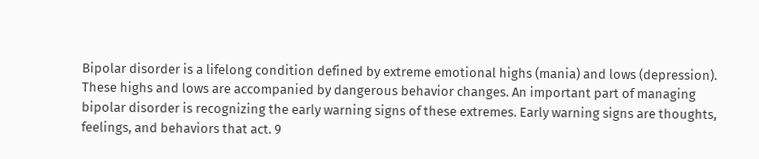Bipolar disorder is a lifelong condition defined by extreme emotional highs (mania) and lows (depression). These highs and lows are accompanied by dangerous behavior changes. An important part of managing bipolar disorder is recognizing the early warning signs of these extremes. Early warning signs are thoughts, feelings, and behaviors that act. 9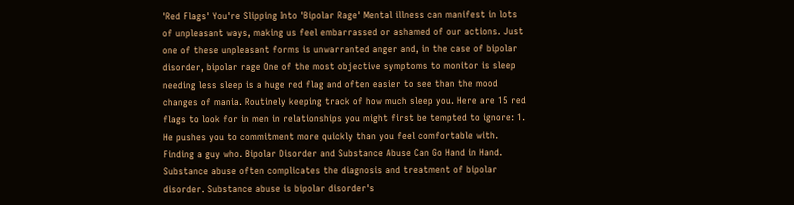'Red Flags' You're Slipping Into 'Bipolar Rage' Mental illness can manifest in lots of unpleasant ways, making us feel embarrassed or ashamed of our actions. Just one of these unpleasant forms is unwarranted anger and, in the case of bipolar disorder, bipolar rage One of the most objective symptoms to monitor is sleep needing less sleep is a huge red flag and often easier to see than the mood changes of mania. Routinely keeping track of how much sleep you. Here are 15 red flags to look for in men in relationships you might first be tempted to ignore: 1. He pushes you to commitment more quickly than you feel comfortable with. Finding a guy who. Bipolar Disorder and Substance Abuse Can Go Hand in Hand. Substance abuse often complicates the diagnosis and treatment of bipolar disorder. Substance abuse is bipolar disorder's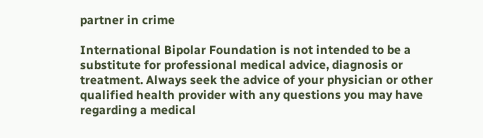partner in crime

International Bipolar Foundation is not intended to be a substitute for professional medical advice, diagnosis or treatment. Always seek the advice of your physician or other qualified health provider with any questions you may have regarding a medical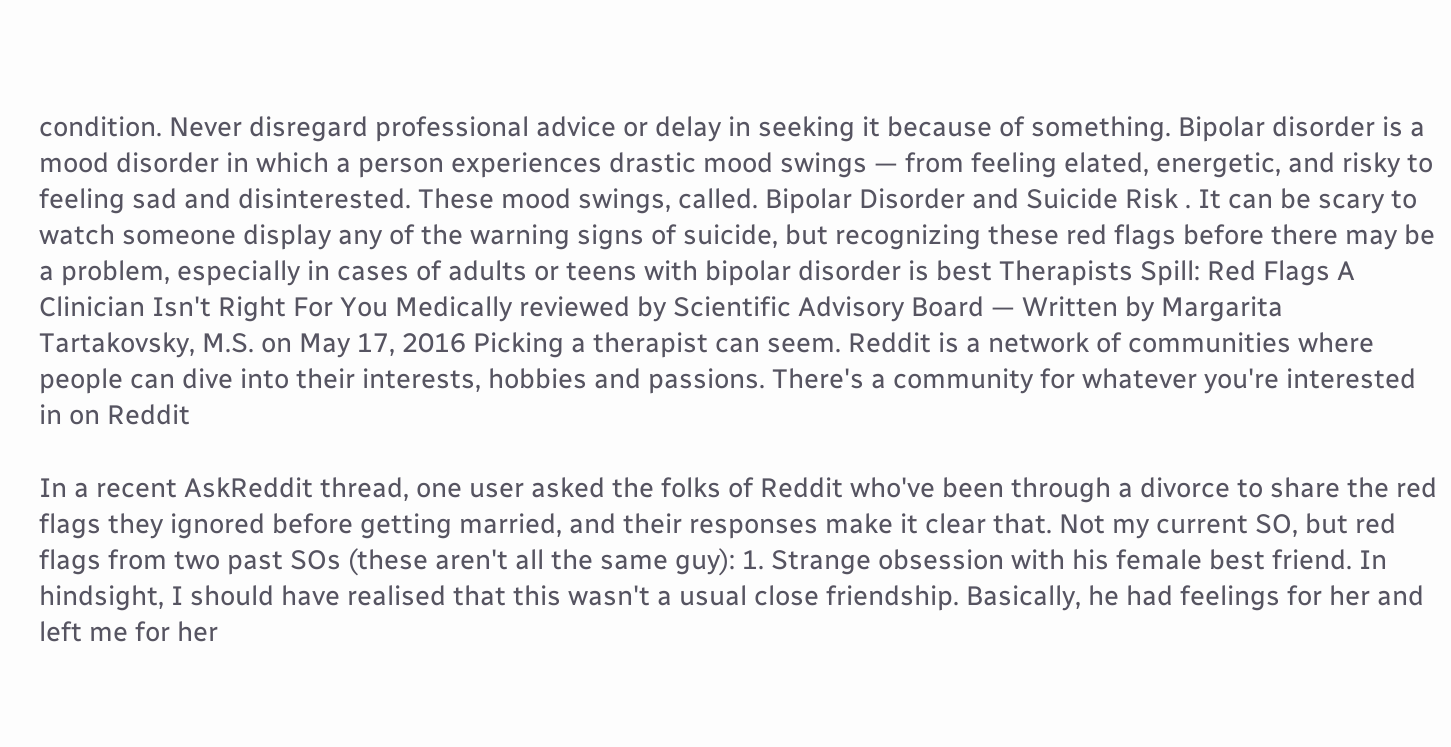condition. Never disregard professional advice or delay in seeking it because of something. Bipolar disorder is a mood disorder in which a person experiences drastic mood swings — from feeling elated, energetic, and risky to feeling sad and disinterested. These mood swings, called. Bipolar Disorder and Suicide Risk . It can be scary to watch someone display any of the warning signs of suicide, but recognizing these red flags before there may be a problem, especially in cases of adults or teens with bipolar disorder is best Therapists Spill: Red Flags A Clinician Isn't Right For You Medically reviewed by Scientific Advisory Board — Written by Margarita Tartakovsky, M.S. on May 17, 2016 Picking a therapist can seem. Reddit is a network of communities where people can dive into their interests, hobbies and passions. There's a community for whatever you're interested in on Reddit

In a recent AskReddit thread, one user asked the folks of Reddit who've been through a divorce to share the red flags they ignored before getting married, and their responses make it clear that. Not my current SO, but red flags from two past SOs (these aren't all the same guy): 1. Strange obsession with his female best friend. In hindsight, I should have realised that this wasn't a usual close friendship. Basically, he had feelings for her and left me for her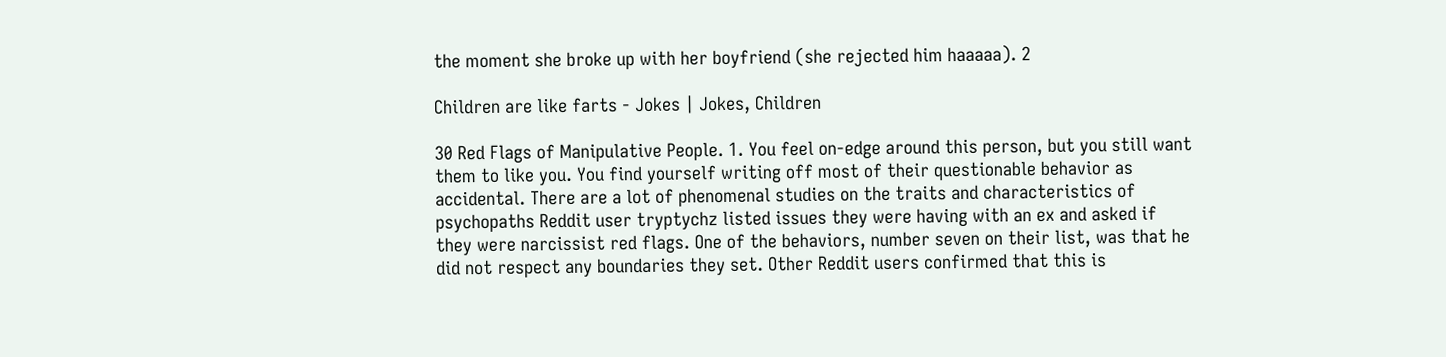the moment she broke up with her boyfriend (she rejected him haaaaa). 2

Children are like farts - Jokes | Jokes, Children

30 Red Flags of Manipulative People. 1. You feel on-edge around this person, but you still want them to like you. You find yourself writing off most of their questionable behavior as accidental. There are a lot of phenomenal studies on the traits and characteristics of psychopaths Reddit user tryptychz listed issues they were having with an ex and asked if they were narcissist red flags. One of the behaviors, number seven on their list, was that he did not respect any boundaries they set. Other Reddit users confirmed that this is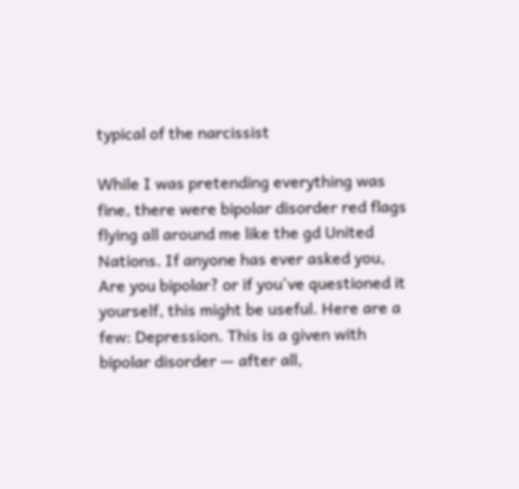typical of the narcissist

While I was pretending everything was fine, there were bipolar disorder red flags flying all around me like the gd United Nations. If anyone has ever asked you, Are you bipolar? or if you've questioned it yourself, this might be useful. Here are a few: Depression. This is a given with bipolar disorder — after all,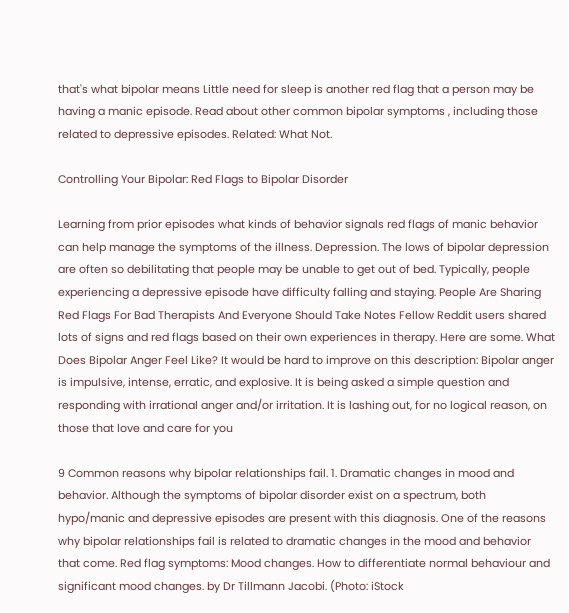that's what bipolar means Little need for sleep is another red flag that a person may be having a manic episode. Read about other common bipolar symptoms , including those related to depressive episodes. Related: What Not.

Controlling Your Bipolar: Red Flags to Bipolar Disorder

Learning from prior episodes what kinds of behavior signals red flags of manic behavior can help manage the symptoms of the illness. Depression. The lows of bipolar depression are often so debilitating that people may be unable to get out of bed. Typically, people experiencing a depressive episode have difficulty falling and staying. People Are Sharing Red Flags For Bad Therapists And Everyone Should Take Notes Fellow Reddit users shared lots of signs and red flags based on their own experiences in therapy. Here are some. What Does Bipolar Anger Feel Like? It would be hard to improve on this description: Bipolar anger is impulsive, intense, erratic, and explosive. It is being asked a simple question and responding with irrational anger and/or irritation. It is lashing out, for no logical reason, on those that love and care for you

9 Common reasons why bipolar relationships fail. 1. Dramatic changes in mood and behavior. Although the symptoms of bipolar disorder exist on a spectrum, both hypo/manic and depressive episodes are present with this diagnosis. One of the reasons why bipolar relationships fail is related to dramatic changes in the mood and behavior that come. Red flag symptoms: Mood changes. How to differentiate normal behaviour and significant mood changes. by Dr Tillmann Jacobi. (Photo: iStock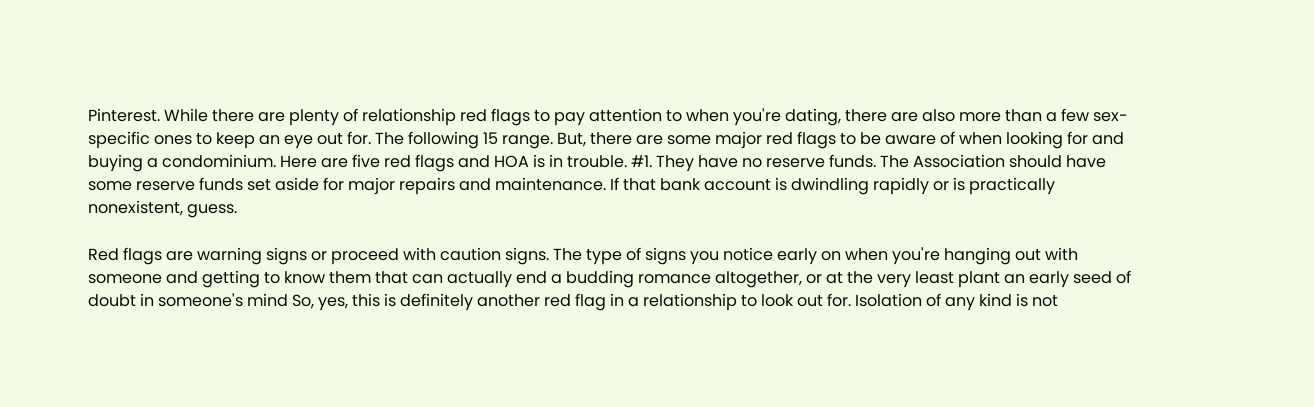Pinterest. While there are plenty of relationship red flags to pay attention to when you're dating, there are also more than a few sex-specific ones to keep an eye out for. The following 15 range. But, there are some major red flags to be aware of when looking for and buying a condominium. Here are five red flags and HOA is in trouble. #1. They have no reserve funds. The Association should have some reserve funds set aside for major repairs and maintenance. If that bank account is dwindling rapidly or is practically nonexistent, guess.

Red flags are warning signs or proceed with caution signs. The type of signs you notice early on when you're hanging out with someone and getting to know them that can actually end a budding romance altogether, or at the very least plant an early seed of doubt in someone's mind So, yes, this is definitely another red flag in a relationship to look out for. Isolation of any kind is not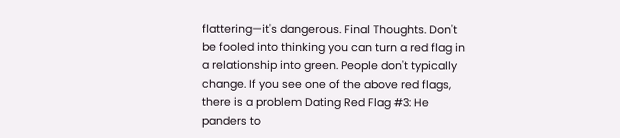flattering—it's dangerous. Final Thoughts. Don't be fooled into thinking you can turn a red flag in a relationship into green. People don't typically change. If you see one of the above red flags, there is a problem Dating Red Flag #3: He panders to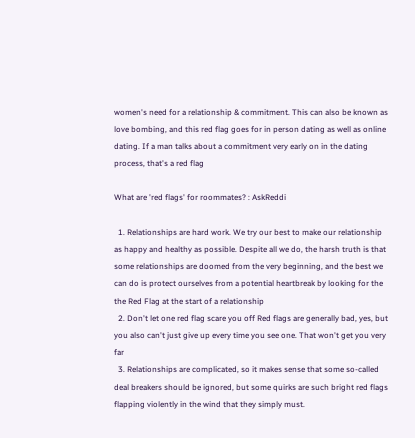women's need for a relationship & commitment. This can also be known as love bombing, and this red flag goes for in person dating as well as online dating. If a man talks about a commitment very early on in the dating process, that's a red flag

What are 'red flags' for roommates? : AskReddi

  1. Relationships are hard work. We try our best to make our relationship as happy and healthy as possible. Despite all we do, the harsh truth is that some relationships are doomed from the very beginning, and the best we can do is protect ourselves from a potential heartbreak by looking for the the Red Flag at the start of a relationship
  2. Don't let one red flag scare you off Red flags are generally bad, yes, but you also can't just give up every time you see one. That won't get you very far
  3. Relationships are complicated, so it makes sense that some so-called deal breakers should be ignored, but some quirks are such bright red flags flapping violently in the wind that they simply must.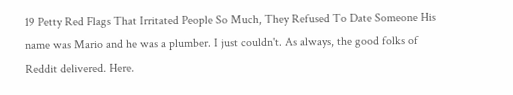19 Petty Red Flags That Irritated People So Much, They Refused To Date Someone His name was Mario and he was a plumber. I just couldn't. As always, the good folks of Reddit delivered. Here.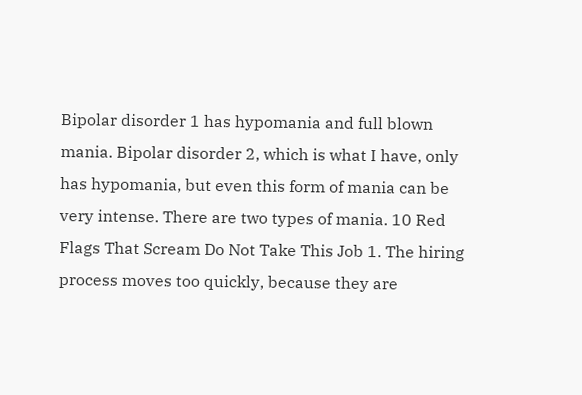Bipolar disorder 1 has hypomania and full blown mania. Bipolar disorder 2, which is what I have, only has hypomania, but even this form of mania can be very intense. There are two types of mania. 10 Red Flags That Scream Do Not Take This Job 1. The hiring process moves too quickly, because they are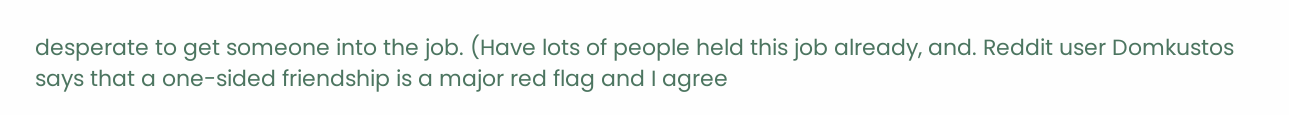desperate to get someone into the job. (Have lots of people held this job already, and. Reddit user Domkustos says that a one-sided friendship is a major red flag and I agree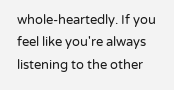whole-heartedly. If you feel like you're always listening to the other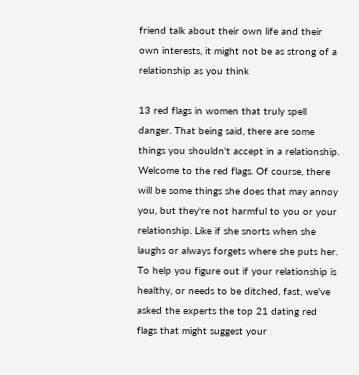friend talk about their own life and their own interests, it might not be as strong of a relationship as you think

13 red flags in women that truly spell danger. That being said, there are some things you shouldn't accept in a relationship. Welcome to the red flags. Of course, there will be some things she does that may annoy you, but they're not harmful to you or your relationship. Like if she snorts when she laughs or always forgets where she puts her. To help you figure out if your relationship is healthy, or needs to be ditched, fast, we've asked the experts the top 21 dating red flags that might suggest your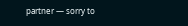partner — sorry to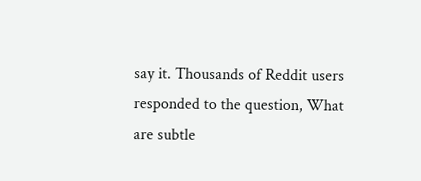say it. Thousands of Reddit users responded to the question, What are subtle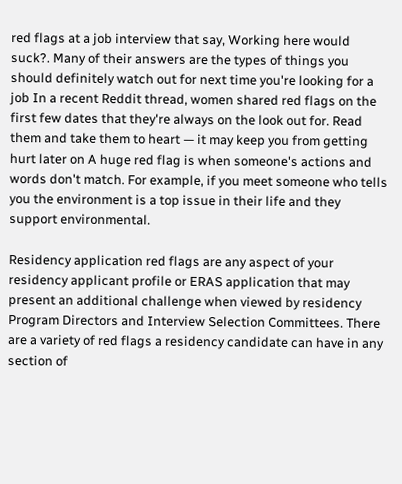red flags at a job interview that say, Working here would suck?. Many of their answers are the types of things you should definitely watch out for next time you're looking for a job In a recent Reddit thread, women shared red flags on the first few dates that they're always on the look out for. Read them and take them to heart — it may keep you from getting hurt later on A huge red flag is when someone's actions and words don't match. For example, if you meet someone who tells you the environment is a top issue in their life and they support environmental.

Residency application red flags are any aspect of your residency applicant profile or ERAS application that may present an additional challenge when viewed by residency Program Directors and Interview Selection Committees. There are a variety of red flags a residency candidate can have in any section of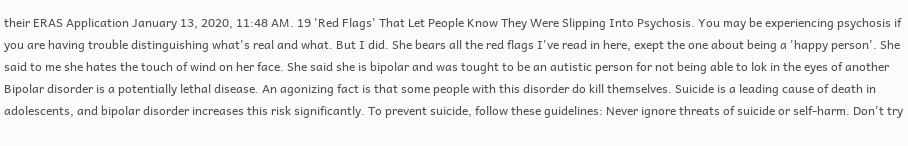their ERAS Application January 13, 2020, 11:48 AM. 19 'Red Flags' That Let People Know They Were Slipping Into Psychosis. You may be experiencing psychosis if you are having trouble distinguishing what's real and what. But I did. She bears all the red flags I've read in here, exept the one about being a 'happy person'. She said to me she hates the touch of wind on her face. She said she is bipolar and was tought to be an autistic person for not being able to lok in the eyes of another Bipolar disorder is a potentially lethal disease. An agonizing fact is that some people with this disorder do kill themselves. Suicide is a leading cause of death in adolescents, and bipolar disorder increases this risk significantly. To prevent suicide, follow these guidelines: Never ignore threats of suicide or self-harm. Don't try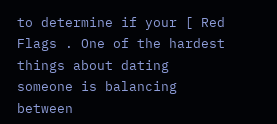to determine if your [ Red Flags . One of the hardest things about dating someone is balancing between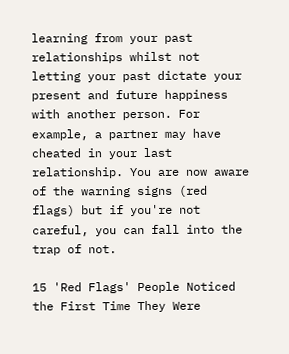learning from your past relationships whilst not letting your past dictate your present and future happiness with another person. For example, a partner may have cheated in your last relationship. You are now aware of the warning signs (red flags) but if you're not careful, you can fall into the trap of not.

15 'Red Flags' People Noticed the First Time They Were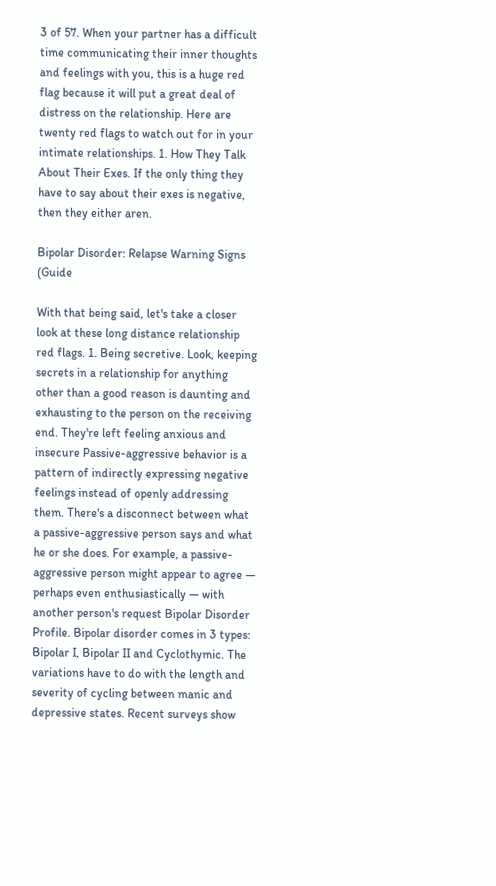3 of 57. When your partner has a difficult time communicating their inner thoughts and feelings with you, this is a huge red flag because it will put a great deal of distress on the relationship. Here are twenty red flags to watch out for in your intimate relationships. 1. How They Talk About Their Exes. If the only thing they have to say about their exes is negative, then they either aren.

Bipolar Disorder: Relapse Warning Signs (Guide

With that being said, let's take a closer look at these long distance relationship red flags. 1. Being secretive. Look, keeping secrets in a relationship for anything other than a good reason is daunting and exhausting to the person on the receiving end. They're left feeling anxious and insecure Passive-aggressive behavior is a pattern of indirectly expressing negative feelings instead of openly addressing them. There's a disconnect between what a passive-aggressive person says and what he or she does. For example, a passive-aggressive person might appear to agree — perhaps even enthusiastically — with another person's request Bipolar Disorder Profile. Bipolar disorder comes in 3 types: Bipolar I, Bipolar II and Cyclothymic. The variations have to do with the length and severity of cycling between manic and depressive states. Recent surveys show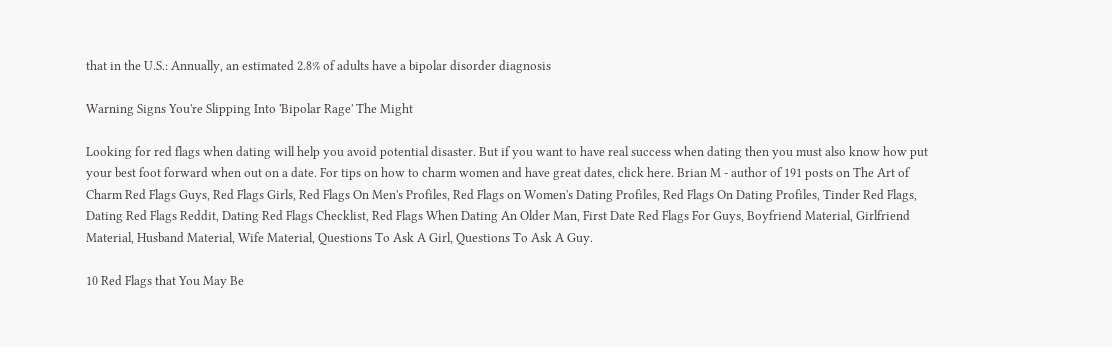that in the U.S.: Annually, an estimated 2.8% of adults have a bipolar disorder diagnosis

Warning Signs You're Slipping Into 'Bipolar Rage' The Might

Looking for red flags when dating will help you avoid potential disaster. But if you want to have real success when dating then you must also know how put your best foot forward when out on a date. For tips on how to charm women and have great dates, click here. Brian M - author of 191 posts on The Art of Charm Red Flags Guys, Red Flags Girls, Red Flags On Men's Profiles, Red Flags on Women's Dating Profiles, Red Flags On Dating Profiles, Tinder Red Flags, Dating Red Flags Reddit, Dating Red Flags Checklist, Red Flags When Dating An Older Man, First Date Red Flags For Guys, Boyfriend Material, Girlfriend Material, Husband Material, Wife Material, Questions To Ask A Girl, Questions To Ask A Guy.

10 Red Flags that You May Be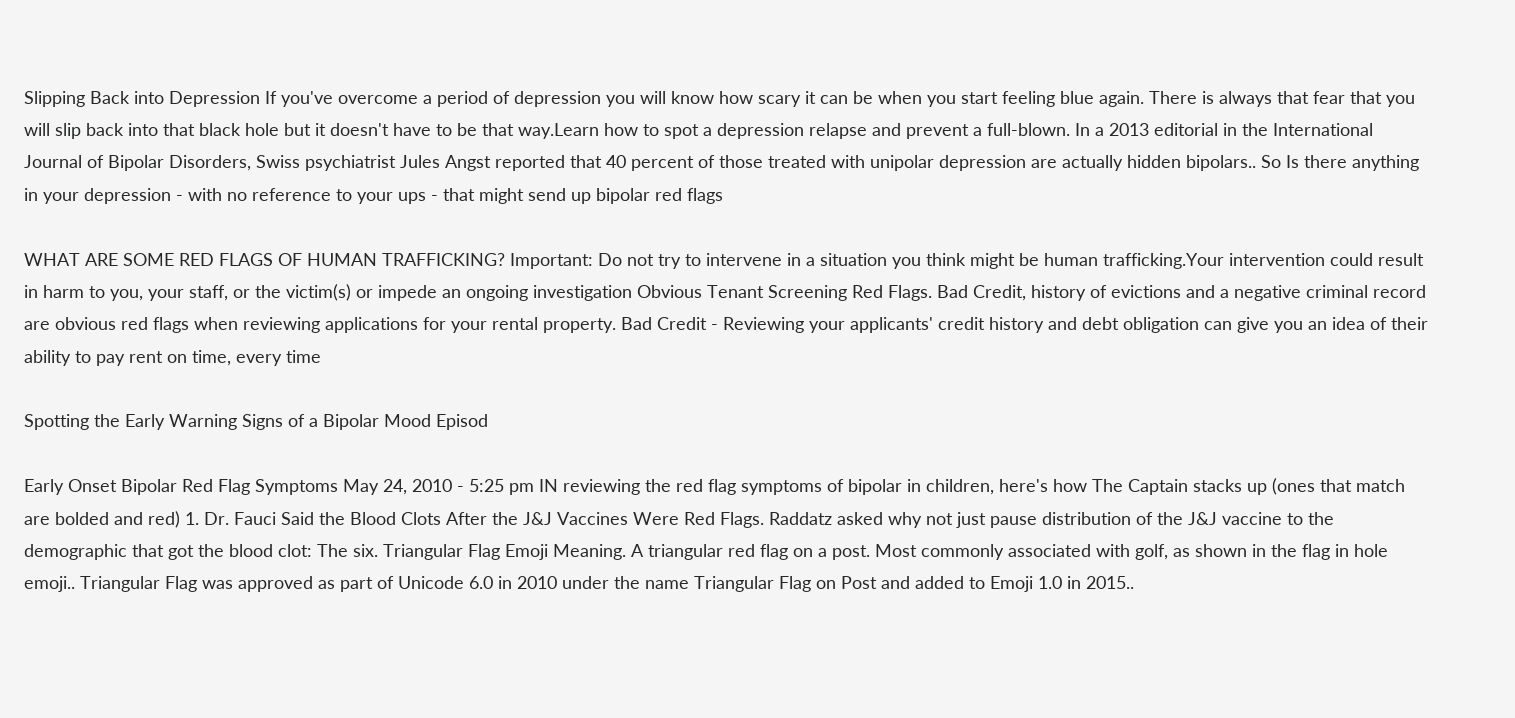Slipping Back into Depression If you've overcome a period of depression you will know how scary it can be when you start feeling blue again. There is always that fear that you will slip back into that black hole but it doesn't have to be that way.Learn how to spot a depression relapse and prevent a full-blown. In a 2013 editorial in the International Journal of Bipolar Disorders, Swiss psychiatrist Jules Angst reported that 40 percent of those treated with unipolar depression are actually hidden bipolars.. So Is there anything in your depression - with no reference to your ups - that might send up bipolar red flags

WHAT ARE SOME RED FLAGS OF HUMAN TRAFFICKING? Important: Do not try to intervene in a situation you think might be human trafficking.Your intervention could result in harm to you, your staff, or the victim(s) or impede an ongoing investigation Obvious Tenant Screening Red Flags. Bad Credit, history of evictions and a negative criminal record are obvious red flags when reviewing applications for your rental property. Bad Credit - Reviewing your applicants' credit history and debt obligation can give you an idea of their ability to pay rent on time, every time

Spotting the Early Warning Signs of a Bipolar Mood Episod

Early Onset Bipolar Red Flag Symptoms May 24, 2010 - 5:25 pm IN reviewing the red flag symptoms of bipolar in children, here's how The Captain stacks up (ones that match are bolded and red) 1. Dr. Fauci Said the Blood Clots After the J&J Vaccines Were Red Flags. Raddatz asked why not just pause distribution of the J&J vaccine to the demographic that got the blood clot: The six. Triangular Flag Emoji Meaning. A triangular red flag on a post. Most commonly associated with golf, as shown in the flag in hole emoji.. Triangular Flag was approved as part of Unicode 6.0 in 2010 under the name Triangular Flag on Post and added to Emoji 1.0 in 2015..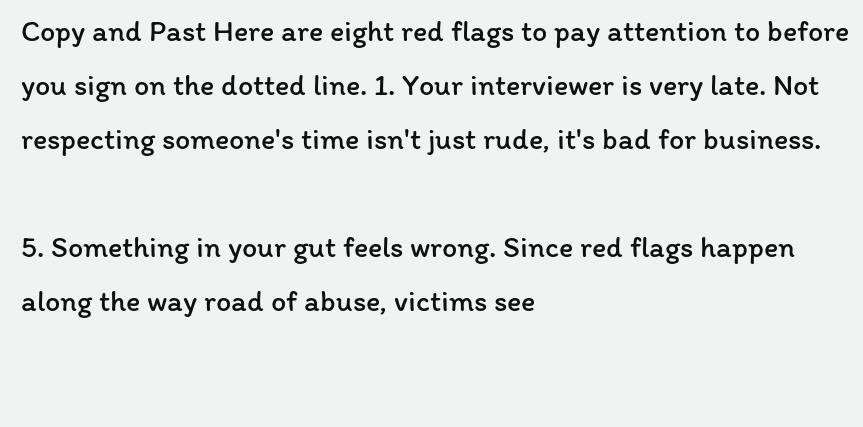Copy and Past Here are eight red flags to pay attention to before you sign on the dotted line. 1. Your interviewer is very late. Not respecting someone's time isn't just rude, it's bad for business.

5. Something in your gut feels wrong. Since red flags happen along the way road of abuse, victims see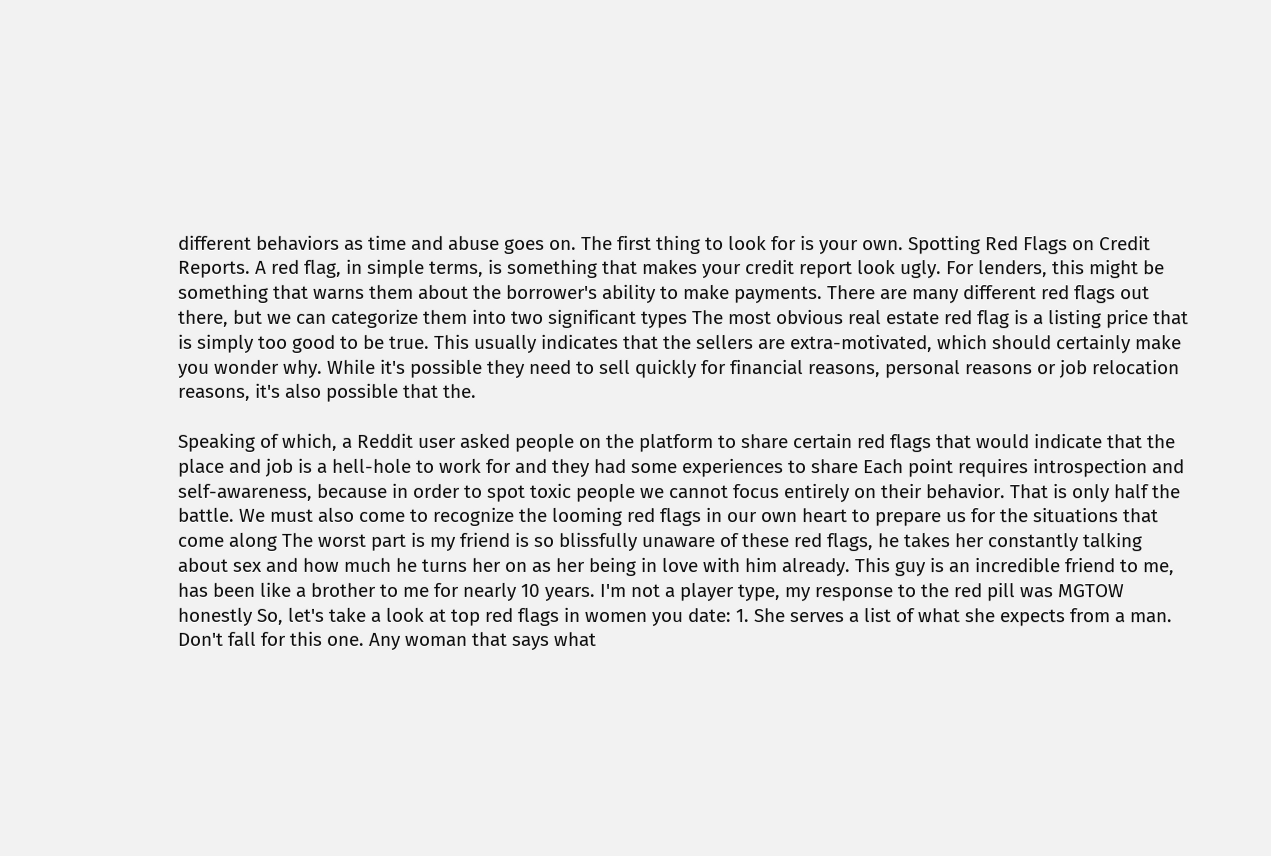different behaviors as time and abuse goes on. The first thing to look for is your own. Spotting Red Flags on Credit Reports. A red flag, in simple terms, is something that makes your credit report look ugly. For lenders, this might be something that warns them about the borrower's ability to make payments. There are many different red flags out there, but we can categorize them into two significant types The most obvious real estate red flag is a listing price that is simply too good to be true. This usually indicates that the sellers are extra-motivated, which should certainly make you wonder why. While it's possible they need to sell quickly for financial reasons, personal reasons or job relocation reasons, it's also possible that the.

Speaking of which, a Reddit user asked people on the platform to share certain red flags that would indicate that the place and job is a hell-hole to work for and they had some experiences to share Each point requires introspection and self-awareness, because in order to spot toxic people we cannot focus entirely on their behavior. That is only half the battle. We must also come to recognize the looming red flags in our own heart to prepare us for the situations that come along The worst part is my friend is so blissfully unaware of these red flags, he takes her constantly talking about sex and how much he turns her on as her being in love with him already. This guy is an incredible friend to me, has been like a brother to me for nearly 10 years. I'm not a player type, my response to the red pill was MGTOW honestly So, let's take a look at top red flags in women you date: 1. She serves a list of what she expects from a man. Don't fall for this one. Any woman that says what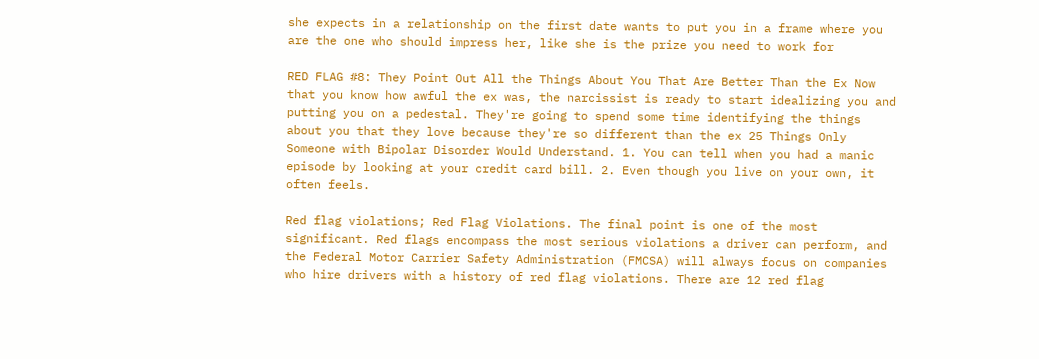she expects in a relationship on the first date wants to put you in a frame where you are the one who should impress her, like she is the prize you need to work for

RED FLAG #8: They Point Out All the Things About You That Are Better Than the Ex Now that you know how awful the ex was, the narcissist is ready to start idealizing you and putting you on a pedestal. They're going to spend some time identifying the things about you that they love because they're so different than the ex 25 Things Only Someone with Bipolar Disorder Would Understand. 1. You can tell when you had a manic episode by looking at your credit card bill. 2. Even though you live on your own, it often feels.

Red flag violations; Red Flag Violations. The final point is one of the most significant. Red flags encompass the most serious violations a driver can perform, and the Federal Motor Carrier Safety Administration (FMCSA) will always focus on companies who hire drivers with a history of red flag violations. There are 12 red flag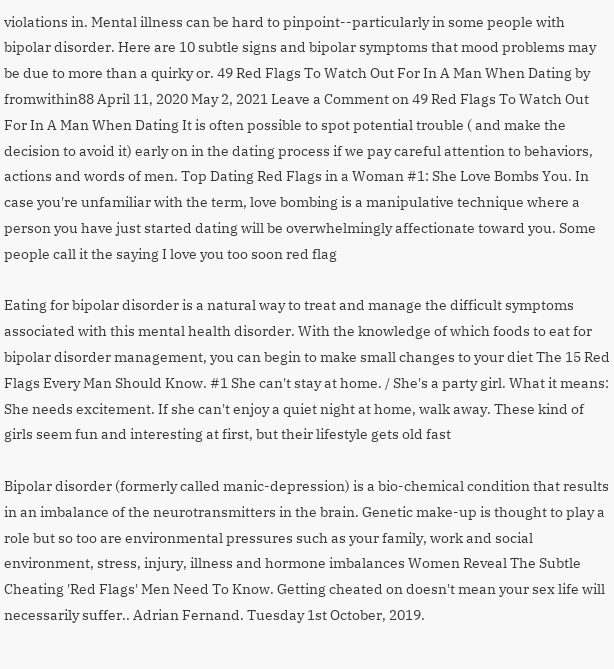violations in. Mental illness can be hard to pinpoint--particularly in some people with bipolar disorder. Here are 10 subtle signs and bipolar symptoms that mood problems may be due to more than a quirky or. 49 Red Flags To Watch Out For In A Man When Dating by fromwithin88 April 11, 2020 May 2, 2021 Leave a Comment on 49 Red Flags To Watch Out For In A Man When Dating It is often possible to spot potential trouble ( and make the decision to avoid it) early on in the dating process if we pay careful attention to behaviors, actions and words of men. Top Dating Red Flags in a Woman #1: She Love Bombs You. In case you're unfamiliar with the term, love bombing is a manipulative technique where a person you have just started dating will be overwhelmingly affectionate toward you. Some people call it the saying I love you too soon red flag

Eating for bipolar disorder is a natural way to treat and manage the difficult symptoms associated with this mental health disorder. With the knowledge of which foods to eat for bipolar disorder management, you can begin to make small changes to your diet The 15 Red Flags Every Man Should Know. #1 She can't stay at home. / She's a party girl. What it means: She needs excitement. If she can't enjoy a quiet night at home, walk away. These kind of girls seem fun and interesting at first, but their lifestyle gets old fast

Bipolar disorder (formerly called manic-depression) is a bio-chemical condition that results in an imbalance of the neurotransmitters in the brain. Genetic make-up is thought to play a role but so too are environmental pressures such as your family, work and social environment, stress, injury, illness and hormone imbalances Women Reveal The Subtle Cheating 'Red Flags' Men Need To Know. Getting cheated on doesn't mean your sex life will necessarily suffer.. Adrian Fernand. Tuesday 1st October, 2019.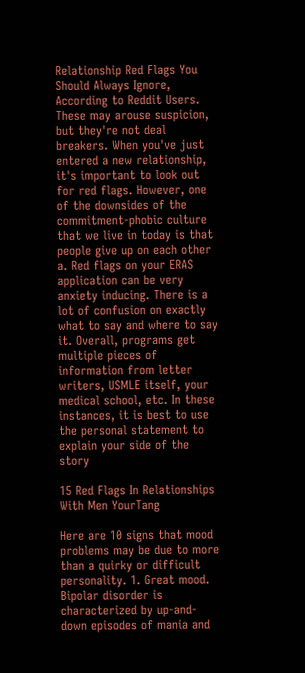Relationship Red Flags You Should Always Ignore, According to Reddit Users. These may arouse suspicion, but they're not deal breakers. When you've just entered a new relationship, it's important to look out for red flags. However, one of the downsides of the commitment-phobic culture that we live in today is that people give up on each other a. Red flags on your ERAS application can be very anxiety inducing. There is a lot of confusion on exactly what to say and where to say it. Overall, programs get multiple pieces of information from letter writers, USMLE itself, your medical school, etc. In these instances, it is best to use the personal statement to explain your side of the story

15 Red Flags In Relationships With Men YourTang

Here are 10 signs that mood problems may be due to more than a quirky or difficult personality. 1. Great mood. Bipolar disorder is characterized by up-and-down episodes of mania and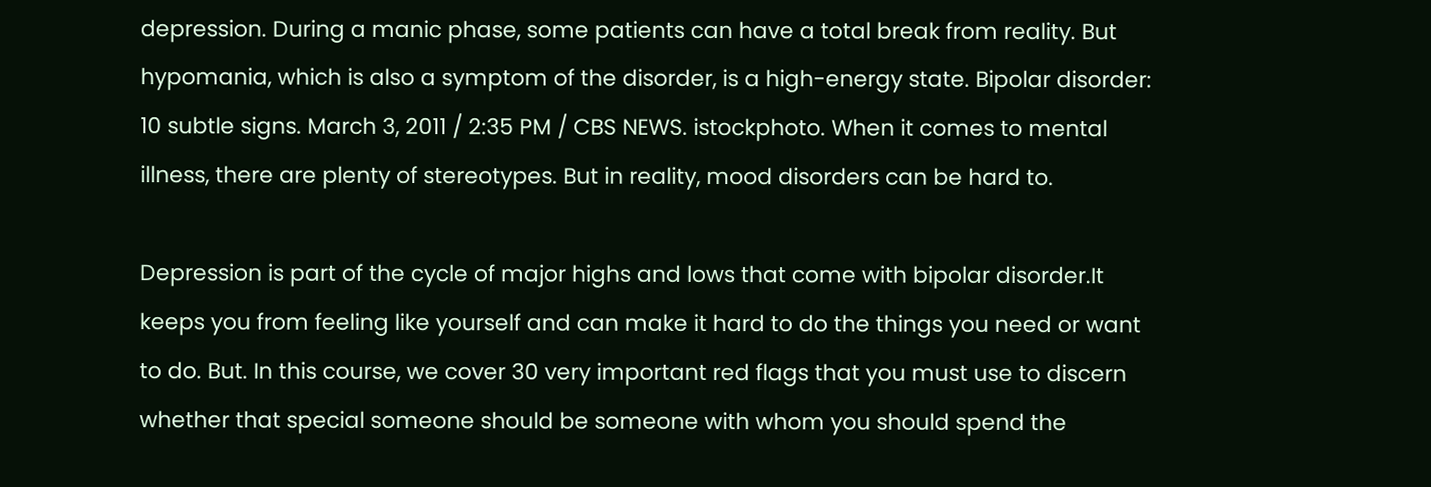depression. During a manic phase, some patients can have a total break from reality. But hypomania, which is also a symptom of the disorder, is a high-energy state. Bipolar disorder: 10 subtle signs. March 3, 2011 / 2:35 PM / CBS NEWS. istockphoto. When it comes to mental illness, there are plenty of stereotypes. But in reality, mood disorders can be hard to.

Depression is part of the cycle of major highs and lows that come with bipolar disorder.It keeps you from feeling like yourself and can make it hard to do the things you need or want to do. But. In this course, we cover 30 very important red flags that you must use to discern whether that special someone should be someone with whom you should spend the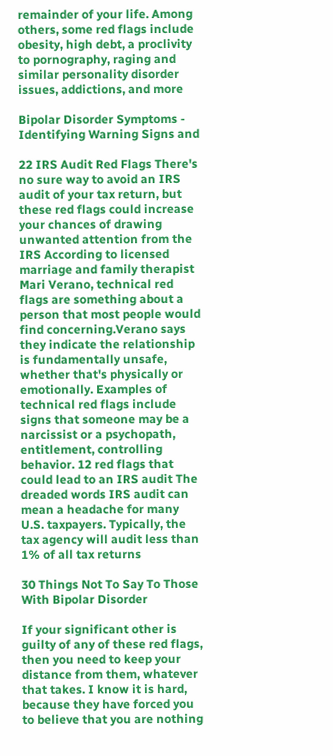remainder of your life. Among others, some red flags include obesity, high debt, a proclivity to pornography, raging and similar personality disorder issues, addictions, and more

Bipolar Disorder Symptoms - Identifying Warning Signs and

22 IRS Audit Red Flags There's no sure way to avoid an IRS audit of your tax return, but these red flags could increase your chances of drawing unwanted attention from the IRS According to licensed marriage and family therapist Mari Verano, technical red flags are something about a person that most people would find concerning.Verano says they indicate the relationship is fundamentally unsafe, whether that's physically or emotionally. Examples of technical red flags include signs that someone may be a narcissist or a psychopath, entitlement, controlling behavior. 12 red flags that could lead to an IRS audit The dreaded words IRS audit can mean a headache for many U.S. taxpayers. Typically, the tax agency will audit less than 1% of all tax returns

30 Things Not To Say To Those With Bipolar Disorder

If your significant other is guilty of any of these red flags, then you need to keep your distance from them, whatever that takes. I know it is hard, because they have forced you to believe that you are nothing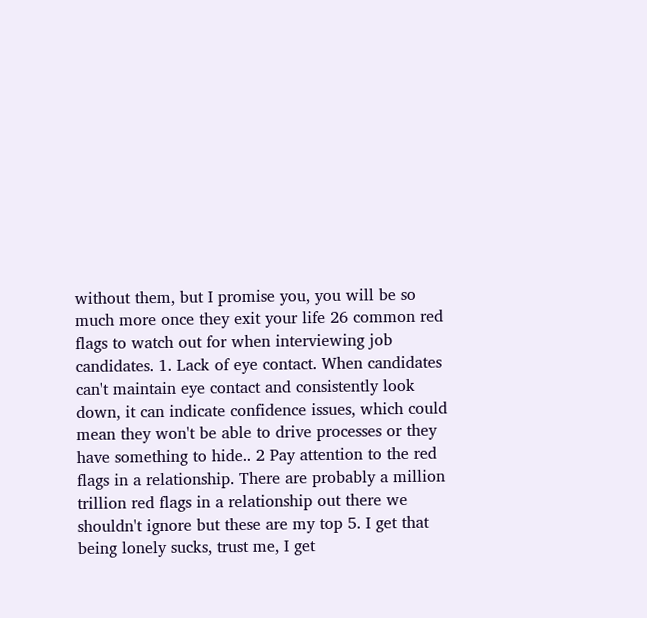without them, but I promise you, you will be so much more once they exit your life 26 common red flags to watch out for when interviewing job candidates. 1. Lack of eye contact. When candidates can't maintain eye contact and consistently look down, it can indicate confidence issues, which could mean they won't be able to drive processes or they have something to hide.. 2 Pay attention to the red flags in a relationship. There are probably a million trillion red flags in a relationship out there we shouldn't ignore but these are my top 5. I get that being lonely sucks, trust me, I get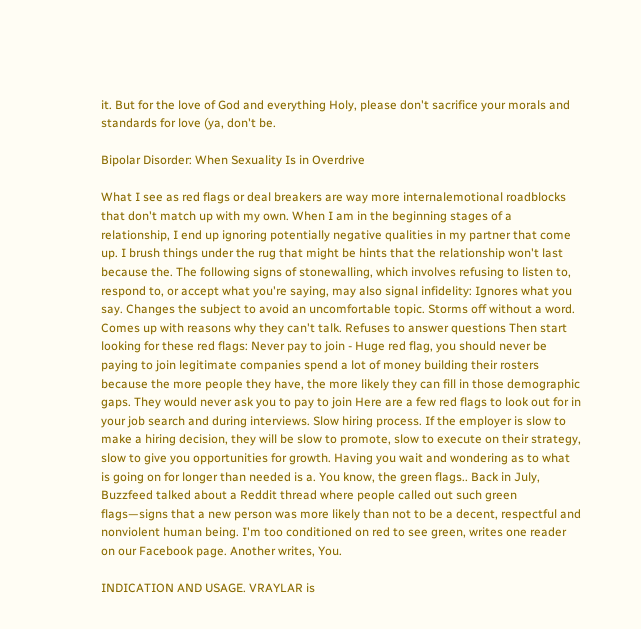it. But for the love of God and everything Holy, please don't sacrifice your morals and standards for love (ya, don't be.

Bipolar Disorder: When Sexuality Is in Overdrive

What I see as red flags or deal breakers are way more internalemotional roadblocks that don't match up with my own. When I am in the beginning stages of a relationship, I end up ignoring potentially negative qualities in my partner that come up. I brush things under the rug that might be hints that the relationship won't last because the. The following signs of stonewalling, which involves refusing to listen to, respond to, or accept what you're saying, may also signal infidelity: Ignores what you say. Changes the subject to avoid an uncomfortable topic. Storms off without a word. Comes up with reasons why they can't talk. Refuses to answer questions Then start looking for these red flags: Never pay to join - Huge red flag, you should never be paying to join legitimate companies spend a lot of money building their rosters because the more people they have, the more likely they can fill in those demographic gaps. They would never ask you to pay to join Here are a few red flags to look out for in your job search and during interviews. Slow hiring process. If the employer is slow to make a hiring decision, they will be slow to promote, slow to execute on their strategy, slow to give you opportunities for growth. Having you wait and wondering as to what is going on for longer than needed is a. You know, the green flags.. Back in July, Buzzfeed talked about a Reddit thread where people called out such green flags—signs that a new person was more likely than not to be a decent, respectful and nonviolent human being. I'm too conditioned on red to see green, writes one reader on our Facebook page. Another writes, You.

INDICATION AND USAGE. VRAYLAR is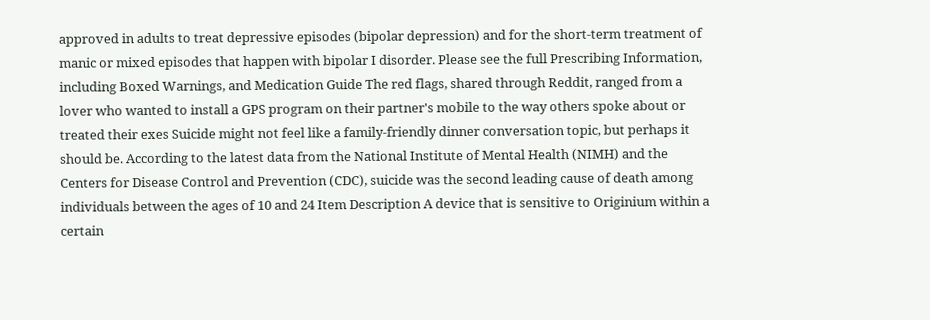approved in adults to treat depressive episodes (bipolar depression) and for the short-term treatment of manic or mixed episodes that happen with bipolar I disorder. Please see the full Prescribing Information, including Boxed Warnings, and Medication Guide The red flags, shared through Reddit, ranged from a lover who wanted to install a GPS program on their partner's mobile to the way others spoke about or treated their exes Suicide might not feel like a family-friendly dinner conversation topic, but perhaps it should be. According to the latest data from the National Institute of Mental Health (NIMH) and the Centers for Disease Control and Prevention (CDC), suicide was the second leading cause of death among individuals between the ages of 10 and 24 Item Description A device that is sensitive to Originium within a certain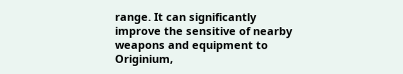range. It can significantly improve the sensitive of nearby weapons and equipment to Originium,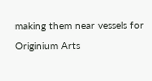making them near vessels for Originium Arts